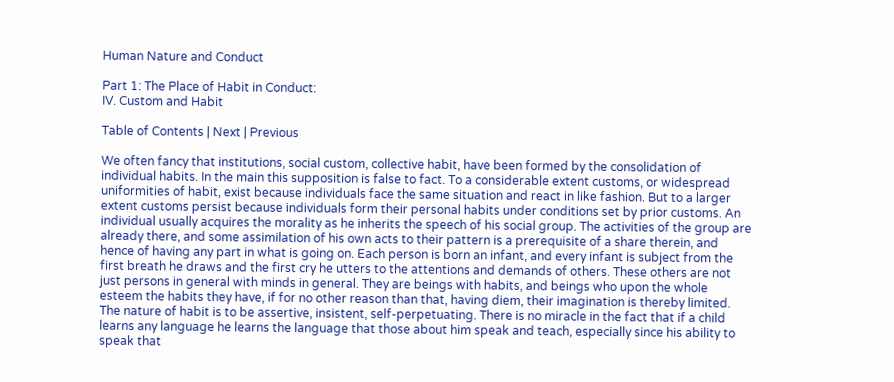Human Nature and Conduct

Part 1: The Place of Habit in Conduct:
IV. Custom and Habit

Table of Contents | Next | Previous

We often fancy that institutions, social custom, collective habit, have been formed by the consolidation of individual habits. In the main this supposition is false to fact. To a considerable extent customs, or widespread uniformities of habit, exist because individuals face the same situation and react in like fashion. But to a larger extent customs persist because individuals form their personal habits under conditions set by prior customs. An individual usually acquires the morality as he inherits the speech of his social group. The activities of the group are already there, and some assimilation of his own acts to their pattern is a prerequisite of a share therein, and hence of having any part in what is going on. Each person is born an infant, and every infant is subject from the first breath he draws and the first cry he utters to the attentions and demands of others. These others are not just persons in general with minds in general. They are beings with habits, and beings who upon the whole esteem the habits they have, if for no other reason than that, having diem, their imagination is thereby limited. The nature of habit is to be assertive, insistent, self-perpetuating. There is no miracle in the fact that if a child learns any language he learns the language that those about him speak and teach, especially since his ability to speak that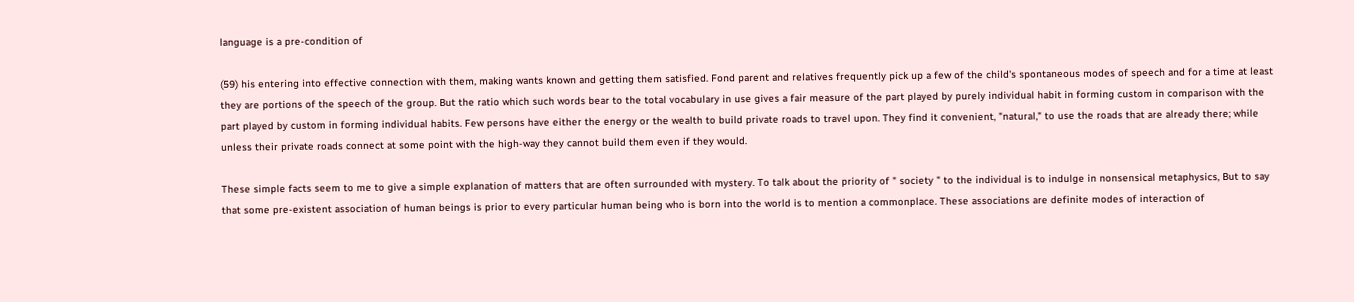language is a pre-condition of

(59) his entering into effective connection with them, making wants known and getting them satisfied. Fond parent and relatives frequently pick up a few of the child's spontaneous modes of speech and for a time at least they are portions of the speech of the group. But the ratio which such words bear to the total vocabulary in use gives a fair measure of the part played by purely individual habit in forming custom in comparison with the part played by custom in forming individual habits. Few persons have either the energy or the wealth to build private roads to travel upon. They find it convenient, "natural," to use the roads that are already there; while unless their private roads connect at some point with the high-way they cannot build them even if they would.

These simple facts seem to me to give a simple explanation of matters that are often surrounded with mystery. To talk about the priority of " society " to the individual is to indulge in nonsensical metaphysics, But to say that some pre-existent association of human beings is prior to every particular human being who is born into the world is to mention a commonplace. These associations are definite modes of interaction of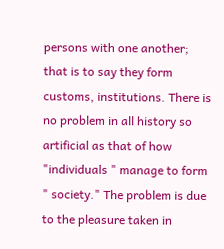persons with one another; that is to say they form customs, institutions. There is no problem in all history so artificial as that of how "individuals " manage to form " society." The problem is due to the pleasure taken in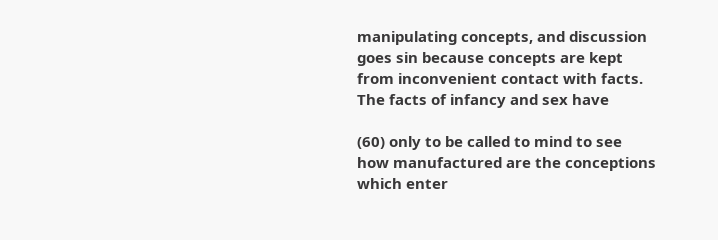manipulating concepts, and discussion goes sin because concepts are kept from inconvenient contact with facts. The facts of infancy and sex have

(60) only to be called to mind to see how manufactured are the conceptions which enter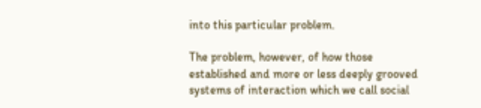into this particular problem.

The problem, however, of how those established and more or less deeply grooved systems of interaction which we call social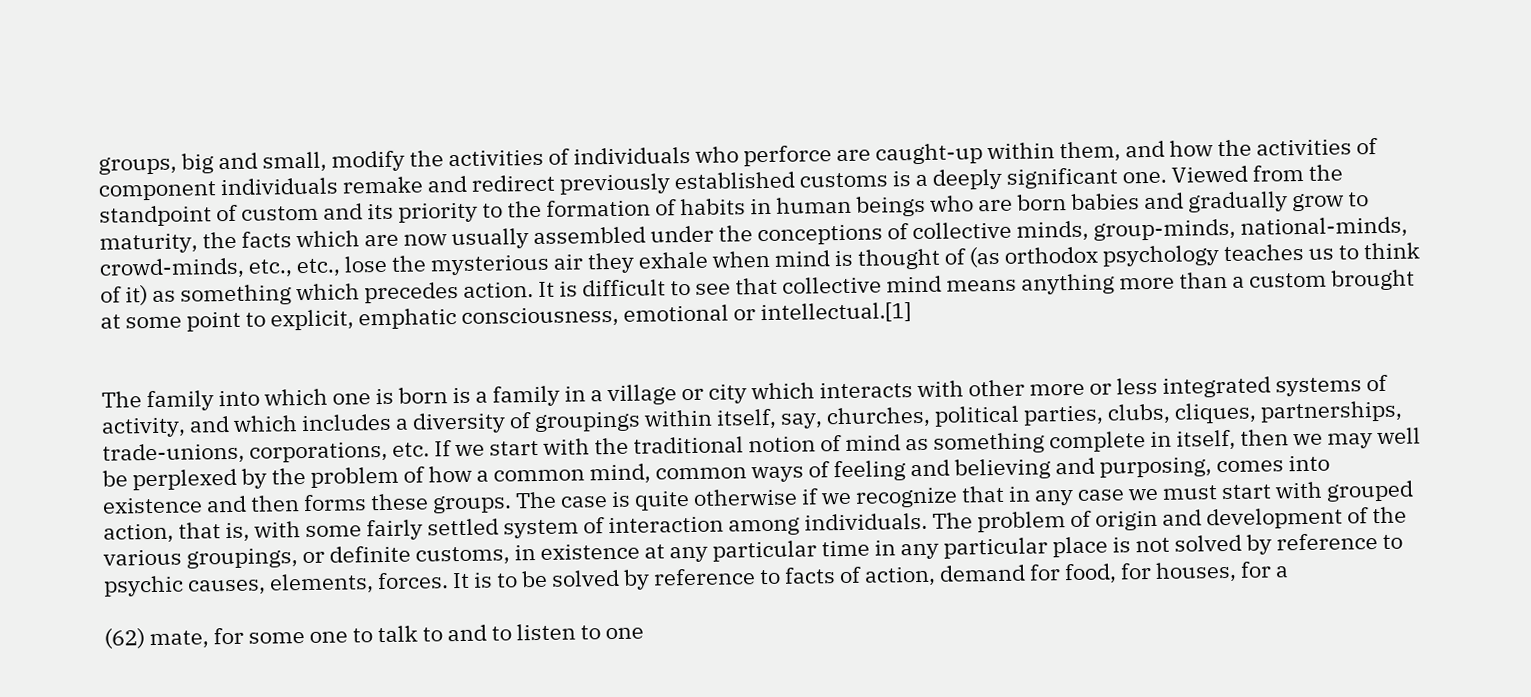groups, big and small, modify the activities of individuals who perforce are caught-up within them, and how the activities of component individuals remake and redirect previously established customs is a deeply significant one. Viewed from the standpoint of custom and its priority to the formation of habits in human beings who are born babies and gradually grow to maturity, the facts which are now usually assembled under the conceptions of collective minds, group-minds, national-minds, crowd-minds, etc., etc., lose the mysterious air they exhale when mind is thought of (as orthodox psychology teaches us to think of it) as something which precedes action. It is difficult to see that collective mind means anything more than a custom brought at some point to explicit, emphatic consciousness, emotional or intellectual.[1]


The family into which one is born is a family in a village or city which interacts with other more or less integrated systems of activity, and which includes a diversity of groupings within itself, say, churches, political parties, clubs, cliques, partnerships, trade-unions, corporations, etc. If we start with the traditional notion of mind as something complete in itself, then we may well be perplexed by the problem of how a common mind, common ways of feeling and believing and purposing, comes into existence and then forms these groups. The case is quite otherwise if we recognize that in any case we must start with grouped action, that is, with some fairly settled system of interaction among individuals. The problem of origin and development of the various groupings, or definite customs, in existence at any particular time in any particular place is not solved by reference to psychic causes, elements, forces. It is to be solved by reference to facts of action, demand for food, for houses, for a

(62) mate, for some one to talk to and to listen to one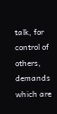talk, for control of others, demands which are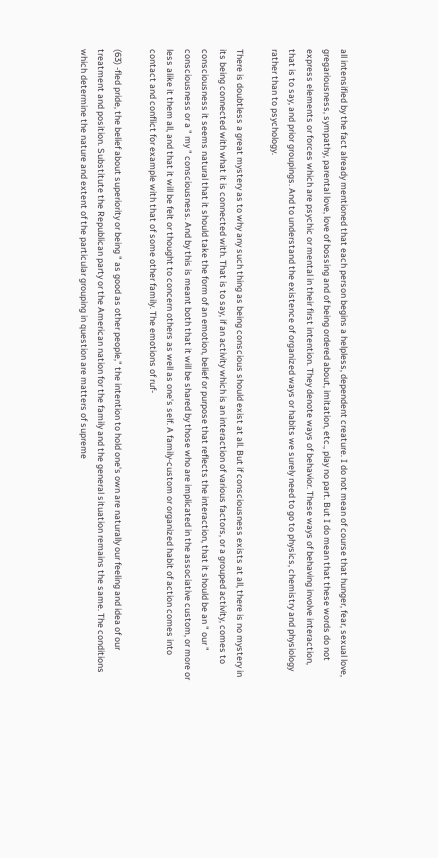all intensified by the fact already mentioned that each person begins a helpless, dependent creature. I do not mean of course that hunger, fear, sexual love, gregariousness, sympathy, parental love, love of bossing and of being ordered about, imitation, etc., play no part. But I do mean that these words do not express elements or forces which are psychic or mental in their first intention. They denote ways of behavior. These ways of behaving involve interaction, that is to say, and prior groupings. And to understand the existence of organized ways or habits we surely need to go to physics, chemistry and physiology rather than to psychology.

There is doubtless a great mystery as to why any such thing as being conscious should exist at all. But if consciousness exists at all, there is no mystery in its being connected with what it is connected with. That is to say, if an activity which is an interaction of various factors, or a grouped activity, comes to consciousness it seems natural that it should take the form of an emotion, belief or purpose that reflects the interaction, that it should be an " our " consciousness or a " my " consciousness. And by this is meant both that it will be shared by those who are implicated in the associative custom, or more or less alike it them all, and that it will be felt or thought to concern others as well as one's self. A family-custom or organized habit of action comes into contact and conflict for example with that of some other family. The emotions of ruf-

(63) -fled pride, the belief about superiority or being " as good as other people," the intention to hold one's own are naturally our feeling and idea of our treatment and position. Substitute the Republican party or the American nation for the family and the general situation remains the same. The conditions which determine the nature and extent of the particular grouping in question are matters of supreme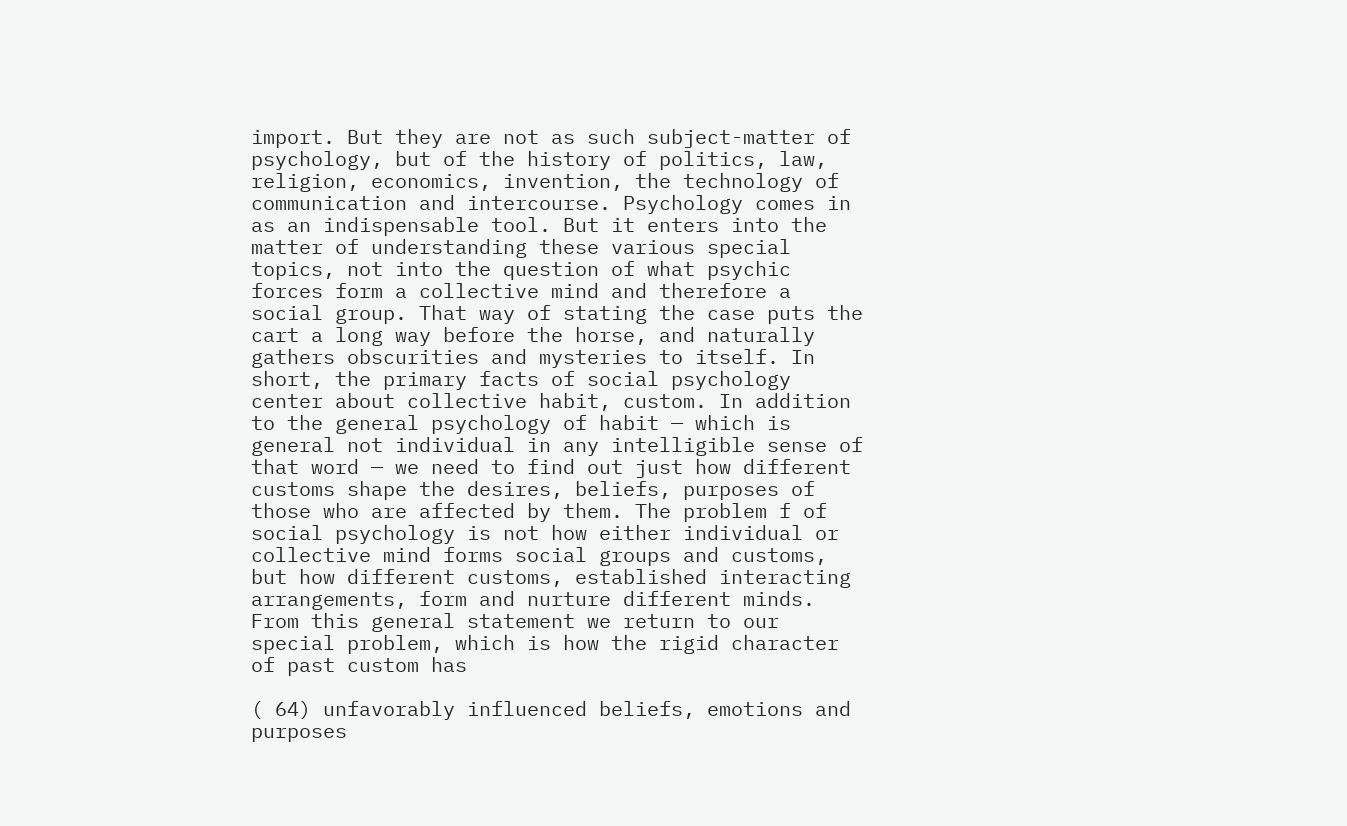import. But they are not as such subject-matter of psychology, but of the history of politics, law, religion, economics, invention, the technology of communication and intercourse. Psychology comes in as an indispensable tool. But it enters into the matter of understanding these various special topics, not into the question of what psychic forces form a collective mind and therefore a social group. That way of stating the case puts the cart a long way before the horse, and naturally gathers obscurities and mysteries to itself. In short, the primary facts of social psychology center about collective habit, custom. In addition to the general psychology of habit — which is general not individual in any intelligible sense of that word — we need to find out just how different customs shape the desires, beliefs, purposes of those who are affected by them. The problem f of social psychology is not how either individual or collective mind forms social groups and customs, but how different customs, established interacting arrangements, form and nurture different minds. From this general statement we return to our special problem, which is how the rigid character of past custom has

( 64) unfavorably influenced beliefs, emotions and purposes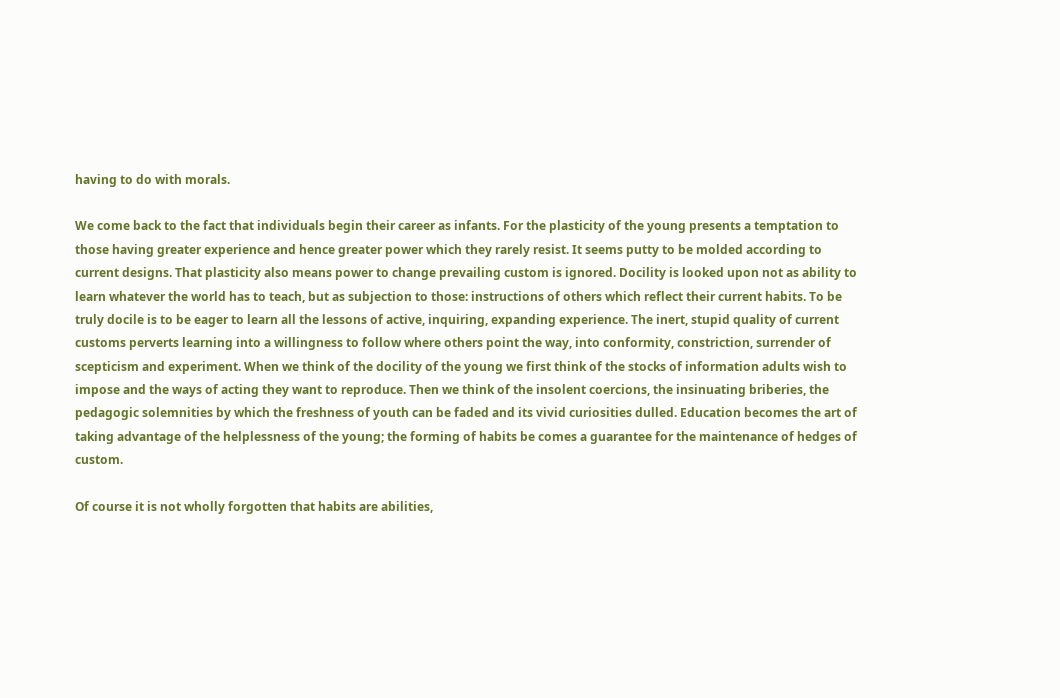having to do with morals.

We come back to the fact that individuals begin their career as infants. For the plasticity of the young presents a temptation to those having greater experience and hence greater power which they rarely resist. It seems putty to be molded according to current designs. That plasticity also means power to change prevailing custom is ignored. Docility is looked upon not as ability to learn whatever the world has to teach, but as subjection to those: instructions of others which reflect their current habits. To be truly docile is to be eager to learn all the lessons of active, inquiring, expanding experience. The inert, stupid quality of current customs perverts learning into a willingness to follow where others point the way, into conformity, constriction, surrender of scepticism and experiment. When we think of the docility of the young we first think of the stocks of information adults wish to impose and the ways of acting they want to reproduce. Then we think of the insolent coercions, the insinuating briberies, the pedagogic solemnities by which the freshness of youth can be faded and its vivid curiosities dulled. Education becomes the art of taking advantage of the helplessness of the young; the forming of habits be comes a guarantee for the maintenance of hedges of custom.

Of course it is not wholly forgotten that habits are abilities,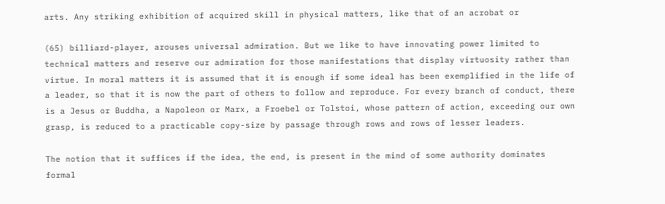arts. Any striking exhibition of acquired skill in physical matters, like that of an acrobat or

(65) billiard-player, arouses universal admiration. But we like to have innovating power limited to technical matters and reserve our admiration for those manifestations that display virtuosity rather than virtue. In moral matters it is assumed that it is enough if some ideal has been exemplified in the life of a leader, so that it is now the part of others to follow and reproduce. For every branch of conduct, there is a Jesus or Buddha, a Napoleon or Marx, a Froebel or Tolstoi, whose pattern of action, exceeding our own grasp, is reduced to a practicable copy-size by passage through rows and rows of lesser leaders.

The notion that it suffices if the idea, the end, is present in the mind of some authority dominates formal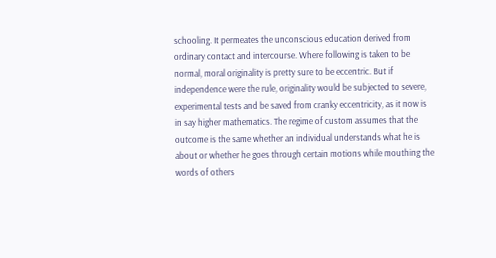schooling. It permeates the unconscious education derived from ordinary contact and intercourse. Where following is taken to be normal, moral originality is pretty sure to be eccentric. But if independence were the rule, originality would be subjected to severe, experimental tests and be saved from cranky eccentricity, as it now is in say higher mathematics. The regime of custom assumes that the outcome is the same whether an individual understands what he is about or whether he goes through certain motions while mouthing the words of others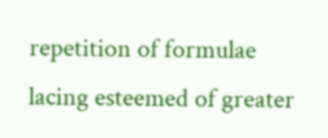repetition of formulae lacing esteemed of greater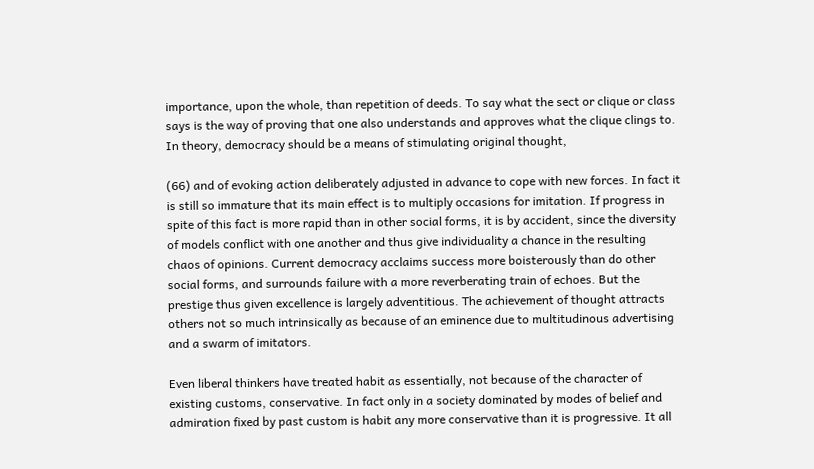importance, upon the whole, than repetition of deeds. To say what the sect or clique or class says is the way of proving that one also understands and approves what the clique clings to. In theory, democracy should be a means of stimulating original thought,

(66) and of evoking action deliberately adjusted in advance to cope with new forces. In fact it is still so immature that its main effect is to multiply occasions for imitation. If progress in spite of this fact is more rapid than in other social forms, it is by accident, since the diversity of models conflict with one another and thus give individuality a chance in the resulting chaos of opinions. Current democracy acclaims success more boisterously than do other social forms, and surrounds failure with a more reverberating train of echoes. But the prestige thus given excellence is largely adventitious. The achievement of thought attracts others not so much intrinsically as because of an eminence due to multitudinous advertising and a swarm of imitators.

Even liberal thinkers have treated habit as essentially, not because of the character of existing customs, conservative. In fact only in a society dominated by modes of belief and admiration fixed by past custom is habit any more conservative than it is progressive. It all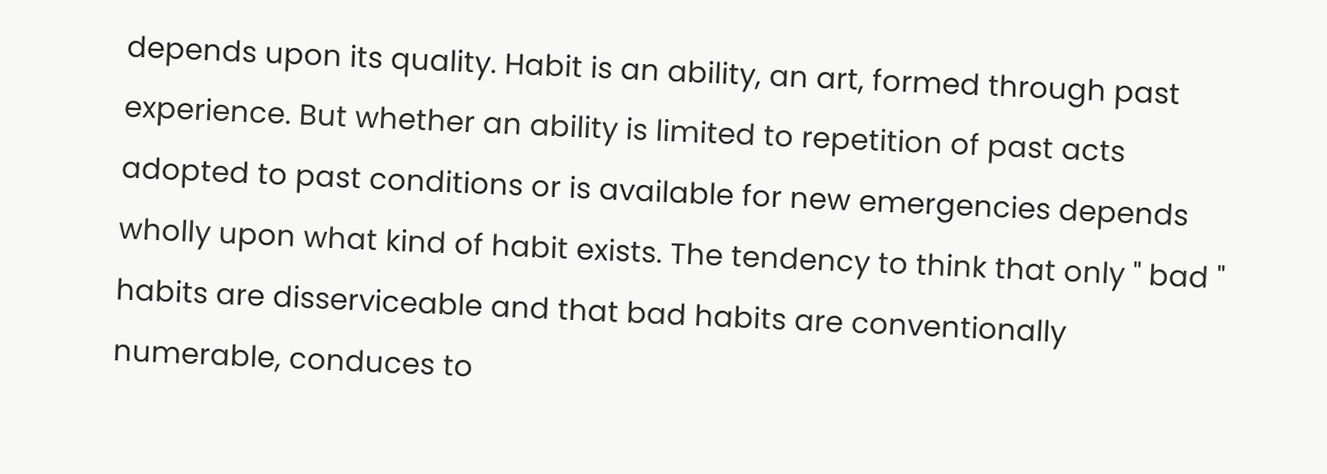depends upon its quality. Habit is an ability, an art, formed through past experience. But whether an ability is limited to repetition of past acts adopted to past conditions or is available for new emergencies depends wholly upon what kind of habit exists. The tendency to think that only " bad " habits are disserviceable and that bad habits are conventionally numerable, conduces to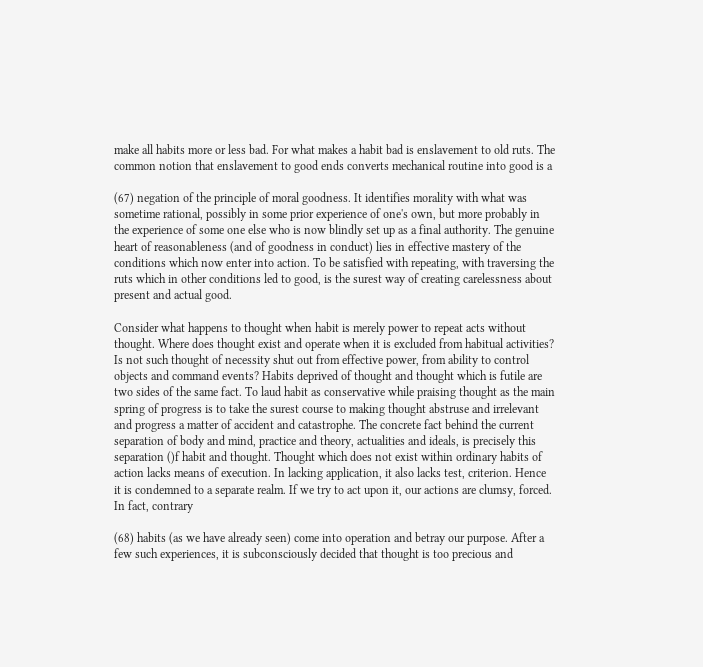make all habits more or less bad. For what makes a habit bad is enslavement to old ruts. The common notion that enslavement to good ends converts mechanical routine into good is a

(67) negation of the principle of moral goodness. It identifies morality with what was sometime rational, possibly in some prior experience of one's own, but more probably in the experience of some one else who is now blindly set up as a final authority. The genuine heart of reasonableness (and of goodness in conduct) lies in effective mastery of the conditions which now enter into action. To be satisfied with repeating, with traversing the ruts which in other conditions led to good, is the surest way of creating carelessness about present and actual good.

Consider what happens to thought when habit is merely power to repeat acts without thought. Where does thought exist and operate when it is excluded from habitual activities? Is not such thought of necessity shut out from effective power, from ability to control objects and command events? Habits deprived of thought and thought which is futile are two sides of the same fact. To laud habit as conservative while praising thought as the main spring of progress is to take the surest course to making thought abstruse and irrelevant and progress a matter of accident and catastrophe. The concrete fact behind the current separation of body and mind, practice and theory, actualities and ideals, is precisely this separation ()f habit and thought. Thought which does not exist within ordinary habits of action lacks means of execution. In lacking application, it also lacks test, criterion. Hence it is condemned to a separate realm. If we try to act upon it, our actions are clumsy, forced. In fact, contrary

(68) habits (as we have already seen) come into operation and betray our purpose. After a few such experiences, it is subconsciously decided that thought is too precious and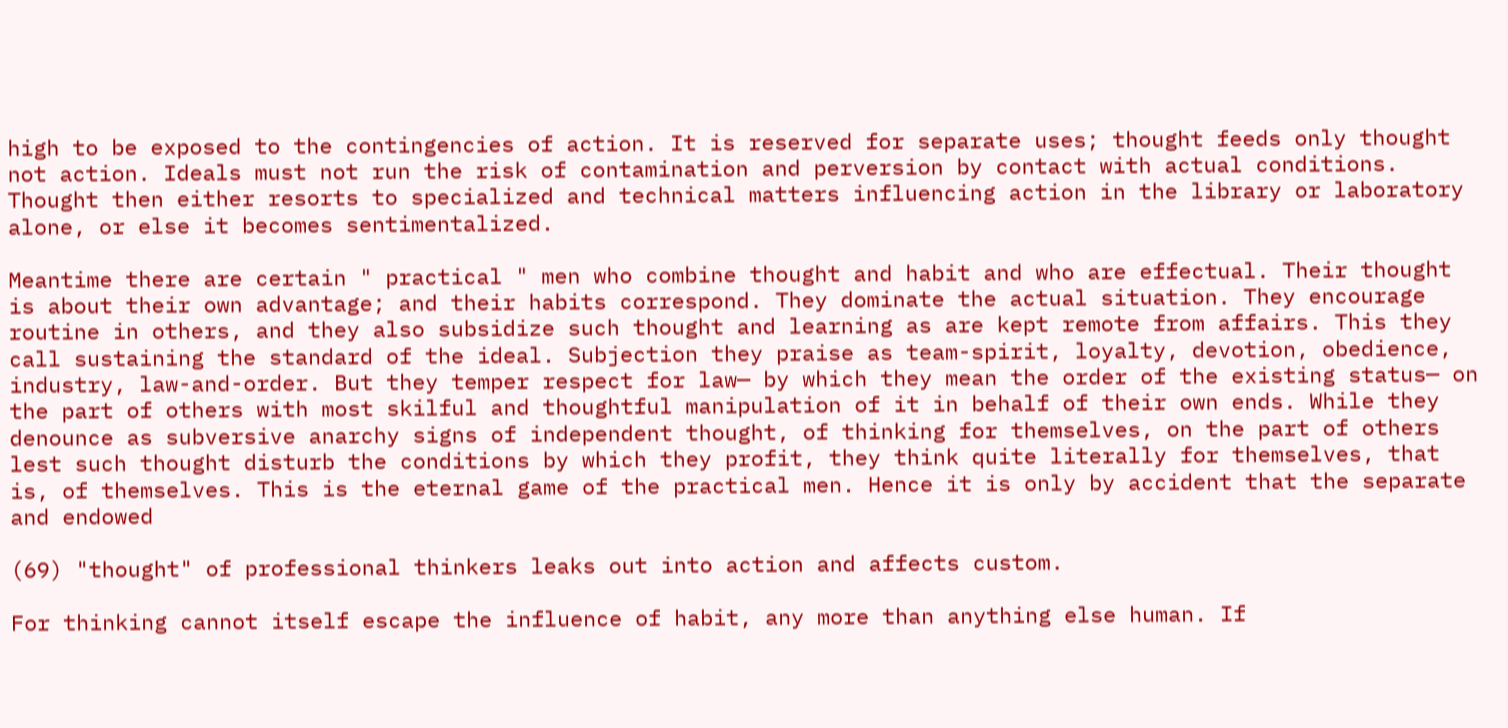high to be exposed to the contingencies of action. It is reserved for separate uses; thought feeds only thought not action. Ideals must not run the risk of contamination and perversion by contact with actual conditions. Thought then either resorts to specialized and technical matters influencing action in the library or laboratory alone, or else it becomes sentimentalized.

Meantime there are certain " practical " men who combine thought and habit and who are effectual. Their thought is about their own advantage; and their habits correspond. They dominate the actual situation. They encourage routine in others, and they also subsidize such thought and learning as are kept remote from affairs. This they call sustaining the standard of the ideal. Subjection they praise as team-spirit, loyalty, devotion, obedience, industry, law-and-order. But they temper respect for law— by which they mean the order of the existing status— on the part of others with most skilful and thoughtful manipulation of it in behalf of their own ends. While they denounce as subversive anarchy signs of independent thought, of thinking for themselves, on the part of others lest such thought disturb the conditions by which they profit, they think quite literally for themselves, that is, of themselves. This is the eternal game of the practical men. Hence it is only by accident that the separate and endowed

(69) "thought" of professional thinkers leaks out into action and affects custom.

For thinking cannot itself escape the influence of habit, any more than anything else human. If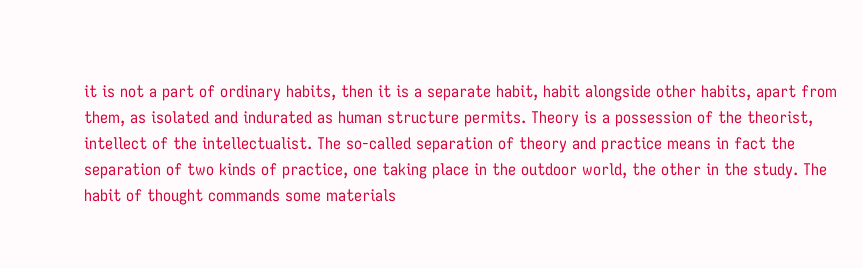it is not a part of ordinary habits, then it is a separate habit, habit alongside other habits, apart from them, as isolated and indurated as human structure permits. Theory is a possession of the theorist, intellect of the intellectualist. The so-called separation of theory and practice means in fact the separation of two kinds of practice, one taking place in the outdoor world, the other in the study. The habit of thought commands some materials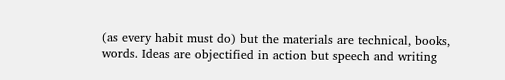(as every habit must do) but the materials are technical, books, words. Ideas are objectified in action but speech and writing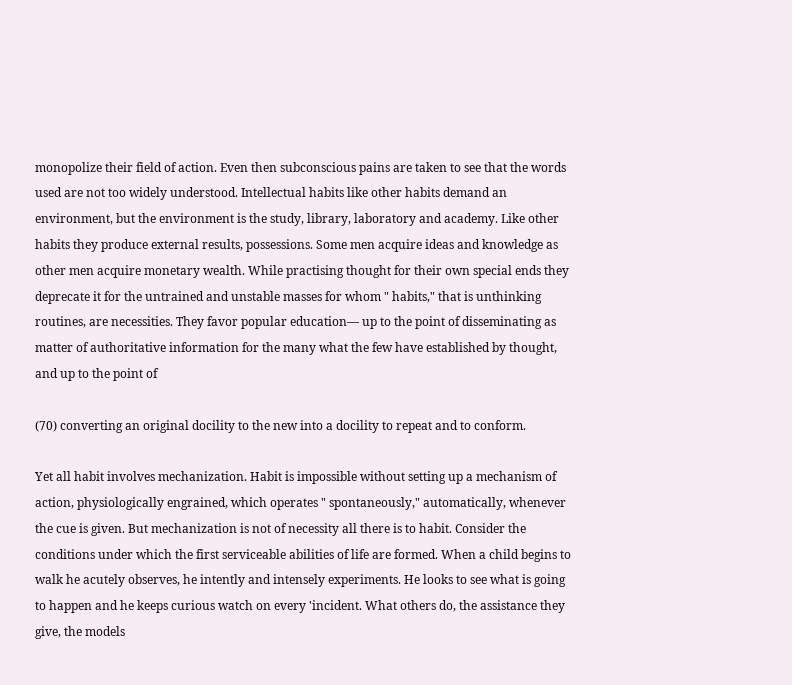monopolize their field of action. Even then subconscious pains are taken to see that the words used are not too widely understood. Intellectual habits like other habits demand an environment, but the environment is the study, library, laboratory and academy. Like other habits they produce external results, possessions. Some men acquire ideas and knowledge as other men acquire monetary wealth. While practising thought for their own special ends they deprecate it for the untrained and unstable masses for whom " habits," that is unthinking routines, are necessities. They favor popular education— up to the point of disseminating as matter of authoritative information for the many what the few have established by thought, and up to the point of

(70) converting an original docility to the new into a docility to repeat and to conform.

Yet all habit involves mechanization. Habit is impossible without setting up a mechanism of action, physiologically engrained, which operates " spontaneously," automatically, whenever the cue is given. But mechanization is not of necessity all there is to habit. Consider the conditions under which the first serviceable abilities of life are formed. When a child begins to walk he acutely observes, he intently and intensely experiments. He looks to see what is going to happen and he keeps curious watch on every 'incident. What others do, the assistance they give, the models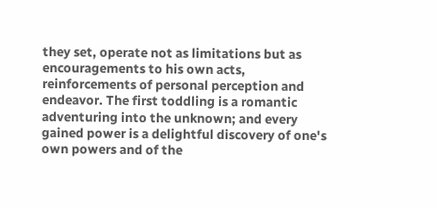they set, operate not as limitations but as encouragements to his own acts, reinforcements of personal perception and endeavor. The first toddling is a romantic adventuring into the unknown; and every gained power is a delightful discovery of one's own powers and of the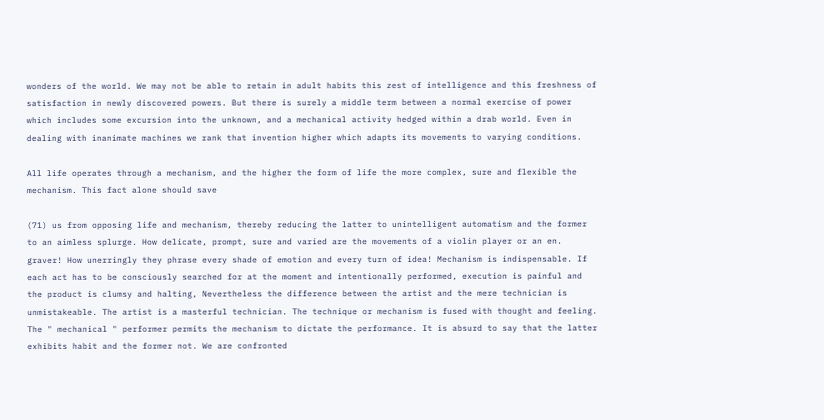wonders of the world. We may not be able to retain in adult habits this zest of intelligence and this freshness of satisfaction in newly discovered powers. But there is surely a middle term between a normal exercise of power which includes some excursion into the unknown, and a mechanical activity hedged within a drab world. Even in dealing with inanimate machines we rank that invention higher which adapts its movements to varying conditions.

All life operates through a mechanism, and the higher the form of life the more complex, sure and flexible the mechanism. This fact alone should save

(71) us from opposing life and mechanism, thereby reducing the latter to unintelligent automatism and the former to an aimless splurge. How delicate, prompt, sure and varied are the movements of a violin player or an en. graver! How unerringly they phrase every shade of emotion and every turn of idea! Mechanism is indispensable. If each act has to be consciously searched for at the moment and intentionally performed, execution is painful and the product is clumsy and halting, Nevertheless the difference between the artist and the mere technician is unmistakeable. The artist is a masterful technician. The technique or mechanism is fused with thought and feeling. The " mechanical " performer permits the mechanism to dictate the performance. It is absurd to say that the latter exhibits habit and the former not. We are confronted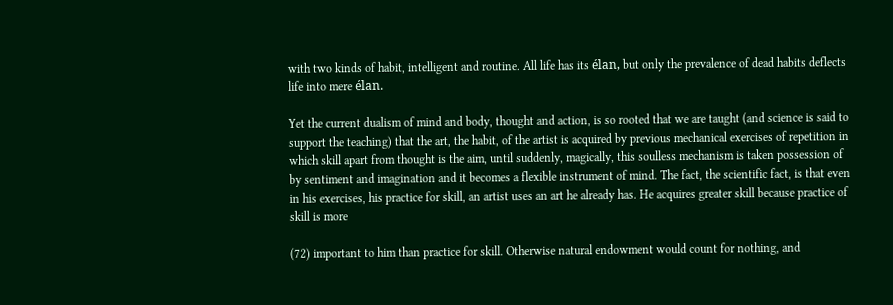with two kinds of habit, intelligent and routine. All life has its élan, but only the prevalence of dead habits deflects life into mere élan.

Yet the current dualism of mind and body, thought and action, is so rooted that we are taught (and science is said to support the teaching) that the art, the habit, of the artist is acquired by previous mechanical exercises of repetition in which skill apart from thought is the aim, until suddenly, magically, this soulless mechanism is taken possession of by sentiment and imagination and it becomes a flexible instrument of mind. The fact, the scientific fact, is that even in his exercises, his practice for skill, an artist uses an art he already has. He acquires greater skill because practice of skill is more

(72) important to him than practice for skill. Otherwise natural endowment would count for nothing, and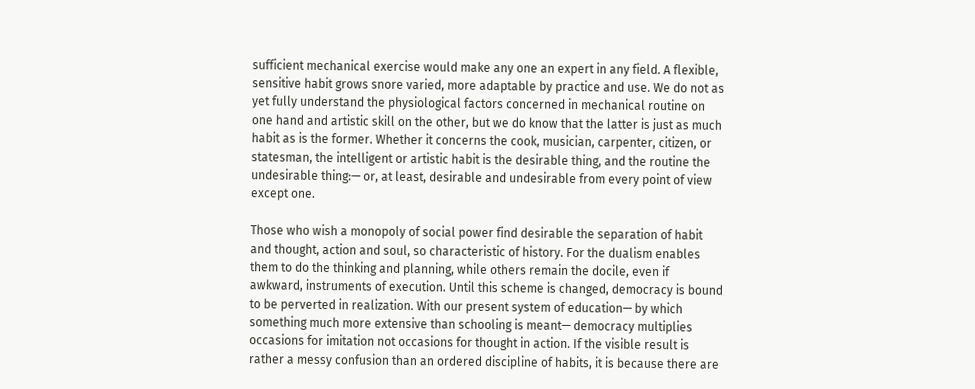sufficient mechanical exercise would make any one an expert in any field. A flexible, sensitive habit grows snore varied, more adaptable by practice and use. We do not as yet fully understand the physiological factors concerned in mechanical routine on one hand and artistic skill on the other, but we do know that the latter is just as much habit as is the former. Whether it concerns the cook, musician, carpenter, citizen, or statesman, the intelligent or artistic habit is the desirable thing, and the routine the undesirable thing:— or, at least, desirable and undesirable from every point of view except one.

Those who wish a monopoly of social power find desirable the separation of habit and thought, action and soul, so characteristic of history. For the dualism enables them to do the thinking and planning, while others remain the docile, even if awkward, instruments of execution. Until this scheme is changed, democracy is bound to be perverted in realization. With our present system of education— by which something much more extensive than schooling is meant— democracy multiplies occasions for imitation not occasions for thought in action. If the visible result is rather a messy confusion than an ordered discipline of habits, it is because there are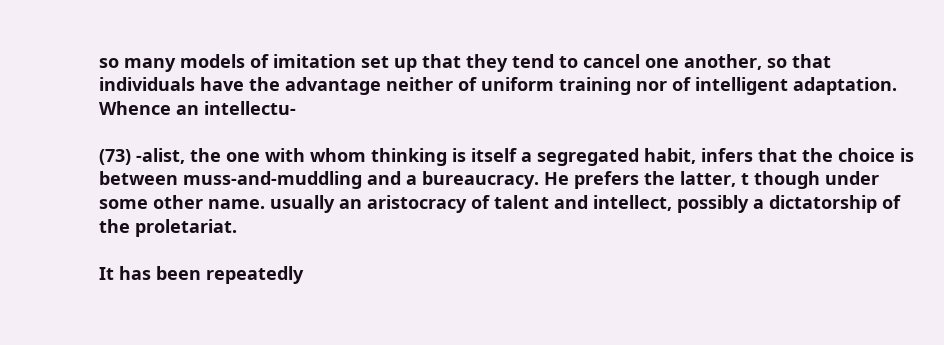so many models of imitation set up that they tend to cancel one another, so that individuals have the advantage neither of uniform training nor of intelligent adaptation. Whence an intellectu-

(73) -alist, the one with whom thinking is itself a segregated habit, infers that the choice is between muss-and-muddling and a bureaucracy. He prefers the latter, t though under some other name. usually an aristocracy of talent and intellect, possibly a dictatorship of the proletariat.

It has been repeatedly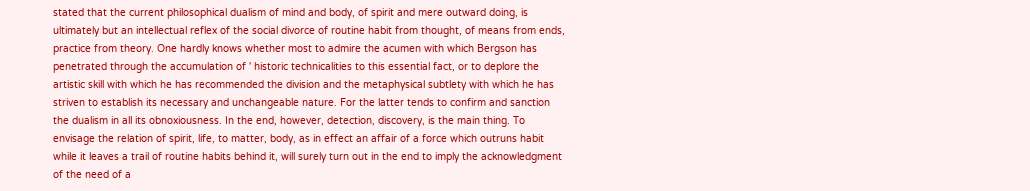stated that the current philosophical dualism of mind and body, of spirit and mere outward doing, is ultimately but an intellectual reflex of the social divorce of routine habit from thought, of means from ends, practice from theory. One hardly knows whether most to admire the acumen with which Bergson has penetrated through the accumulation of ' historic technicalities to this essential fact, or to deplore the artistic skill with which he has recommended the division and the metaphysical subtlety with which he has striven to establish its necessary and unchangeable nature. For the latter tends to confirm and sanction the dualism in all its obnoxiousness. In the end, however, detection, discovery, is the main thing. To envisage the relation of spirit, life, to matter, body, as in effect an affair of a force which outruns habit while it leaves a trail of routine habits behind it, will surely turn out in the end to imply the acknowledgment of the need of a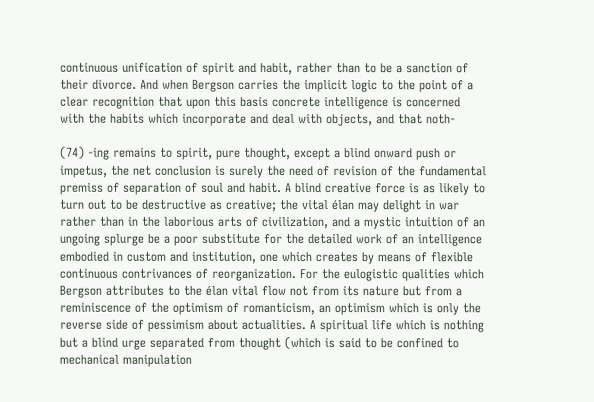continuous unification of spirit and habit, rather than to be a sanction of their divorce. And when Bergson carries the implicit logic to the point of a clear recognition that upon this basis concrete intelligence is concerned with the habits which incorporate and deal with objects, and that noth-

(74) -ing remains to spirit, pure thought, except a blind onward push or impetus, the net conclusion is surely the need of revision of the fundamental premiss of separation of soul and habit. A blind creative force is as likely to turn out to be destructive as creative; the vital élan may delight in war rather than in the laborious arts of civilization, and a mystic intuition of an ungoing splurge be a poor substitute for the detailed work of an intelligence embodied in custom and institution, one which creates by means of flexible continuous contrivances of reorganization. For the eulogistic qualities which Bergson attributes to the élan vital flow not from its nature but from a reminiscence of the optimism of romanticism, an optimism which is only the reverse side of pessimism about actualities. A spiritual life which is nothing but a blind urge separated from thought (which is said to be confined to mechanical manipulation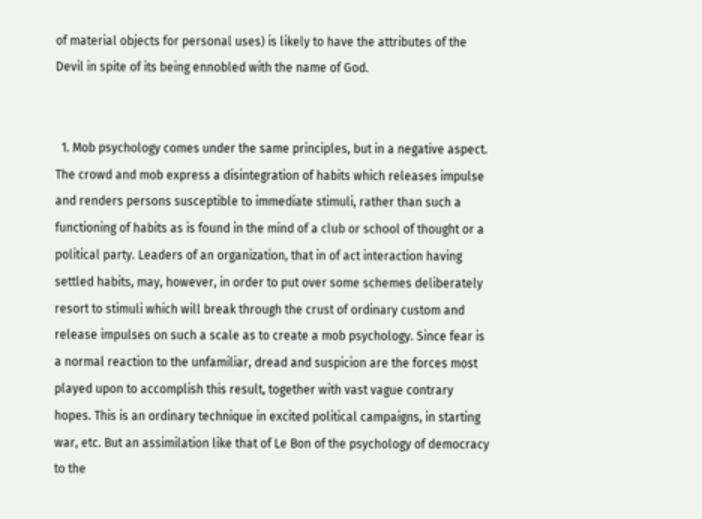of material objects for personal uses) is likely to have the attributes of the Devil in spite of its being ennobled with the name of God.


  1. Mob psychology comes under the same principles, but in a negative aspect. The crowd and mob express a disintegration of habits which releases impulse and renders persons susceptible to immediate stimuli, rather than such a functioning of habits as is found in the mind of a club or school of thought or a political party. Leaders of an organization, that in of act interaction having settled habits, may, however, in order to put over some schemes deliberately resort to stimuli which will break through the crust of ordinary custom and release impulses on such a scale as to create a mob psychology. Since fear is a normal reaction to the unfamiliar, dread and suspicion are the forces most played upon to accomplish this result, together with vast vague contrary hopes. This is an ordinary technique in excited political campaigns, in starting war, etc. But an assimilation like that of Le Bon of the psychology of democracy to the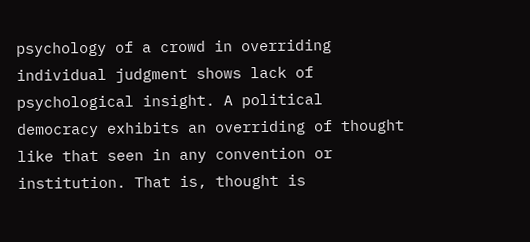psychology of a crowd in overriding individual judgment shows lack of psychological insight. A political democracy exhibits an overriding of thought like that seen in any convention or institution. That is, thought is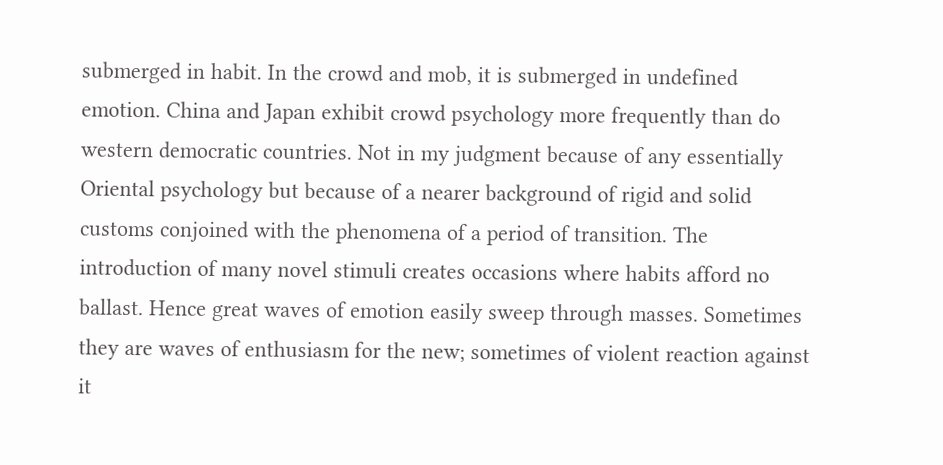submerged in habit. In the crowd and mob, it is submerged in undefined emotion. China and Japan exhibit crowd psychology more frequently than do western democratic countries. Not in my judgment because of any essentially Oriental psychology but because of a nearer background of rigid and solid customs conjoined with the phenomena of a period of transition. The introduction of many novel stimuli creates occasions where habits afford no ballast. Hence great waves of emotion easily sweep through masses. Sometimes they are waves of enthusiasm for the new; sometimes of violent reaction against it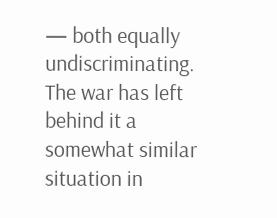— both equally undiscriminating. The war has left behind it a somewhat similar situation in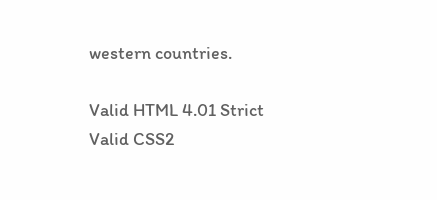western countries.

Valid HTML 4.01 Strict Valid CSS2